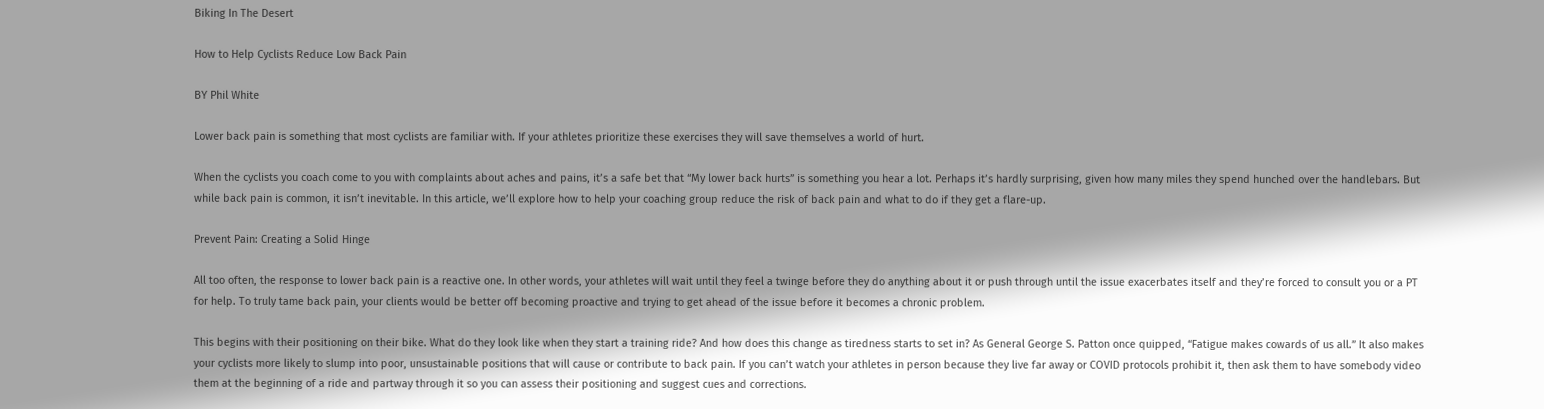Biking In The Desert

How to Help Cyclists Reduce Low Back Pain

BY Phil White

Lower back pain is something that most cyclists are familiar with. If your athletes prioritize these exercises they will save themselves a world of hurt.

When the cyclists you coach come to you with complaints about aches and pains, it’s a safe bet that “My lower back hurts” is something you hear a lot. Perhaps it’s hardly surprising, given how many miles they spend hunched over the handlebars. But while back pain is common, it isn’t inevitable. In this article, we’ll explore how to help your coaching group reduce the risk of back pain and what to do if they get a flare-up.

Prevent Pain: Creating a Solid Hinge

All too often, the response to lower back pain is a reactive one. In other words, your athletes will wait until they feel a twinge before they do anything about it or push through until the issue exacerbates itself and they’re forced to consult you or a PT for help. To truly tame back pain, your clients would be better off becoming proactive and trying to get ahead of the issue before it becomes a chronic problem.

This begins with their positioning on their bike. What do they look like when they start a training ride? And how does this change as tiredness starts to set in? As General George S. Patton once quipped, “Fatigue makes cowards of us all.” It also makes your cyclists more likely to slump into poor, unsustainable positions that will cause or contribute to back pain. If you can’t watch your athletes in person because they live far away or COVID protocols prohibit it, then ask them to have somebody video them at the beginning of a ride and partway through it so you can assess their positioning and suggest cues and corrections.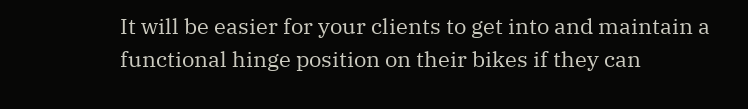It will be easier for your clients to get into and maintain a functional hinge position on their bikes if they can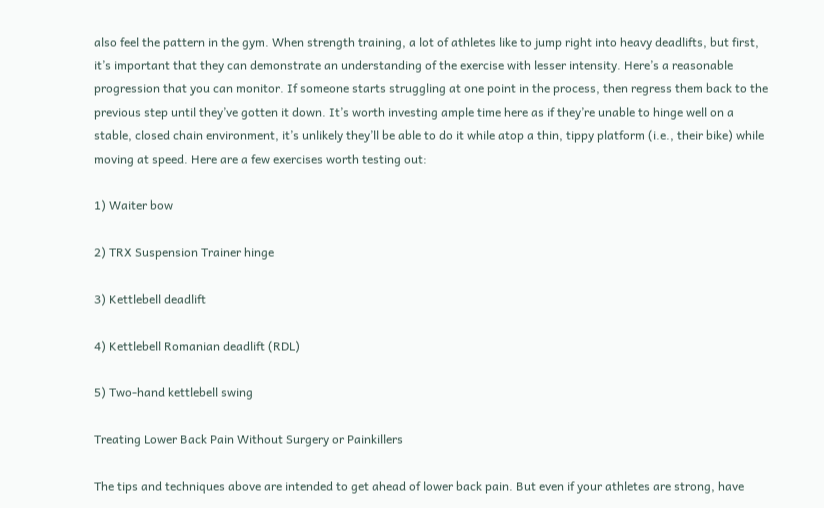also feel the pattern in the gym. When strength training, a lot of athletes like to jump right into heavy deadlifts, but first, it’s important that they can demonstrate an understanding of the exercise with lesser intensity. Here’s a reasonable progression that you can monitor. If someone starts struggling at one point in the process, then regress them back to the previous step until they’ve gotten it down. It’s worth investing ample time here as if they’re unable to hinge well on a stable, closed chain environment, it’s unlikely they’ll be able to do it while atop a thin, tippy platform (i.e., their bike) while moving at speed. Here are a few exercises worth testing out:

1) Waiter bow

2) TRX Suspension Trainer hinge

3) Kettlebell deadlift

4) Kettlebell Romanian deadlift (RDL)

5) Two-hand kettlebell swing

Treating Lower Back Pain Without Surgery or Painkillers

The tips and techniques above are intended to get ahead of lower back pain. But even if your athletes are strong, have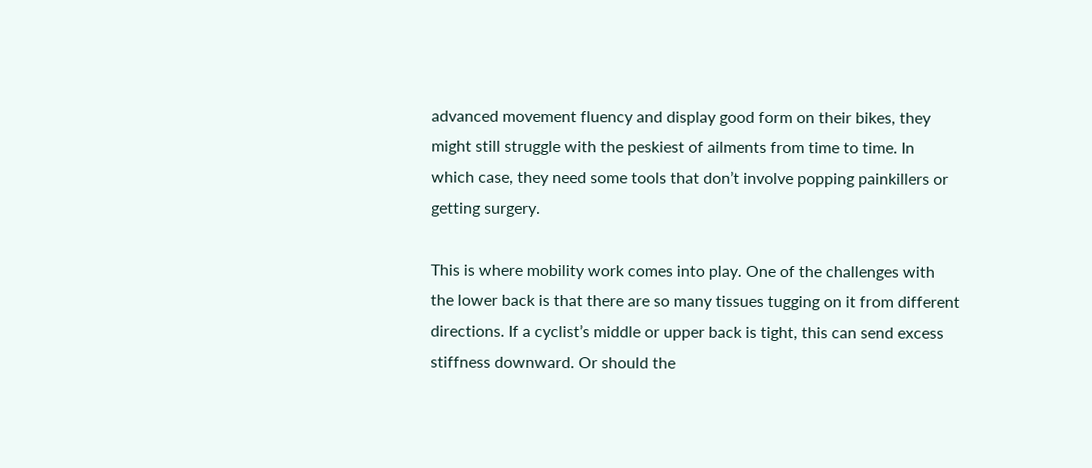advanced movement fluency and display good form on their bikes, they might still struggle with the peskiest of ailments from time to time. In which case, they need some tools that don’t involve popping painkillers or getting surgery.

This is where mobility work comes into play. One of the challenges with the lower back is that there are so many tissues tugging on it from different directions. If a cyclist’s middle or upper back is tight, this can send excess stiffness downward. Or should the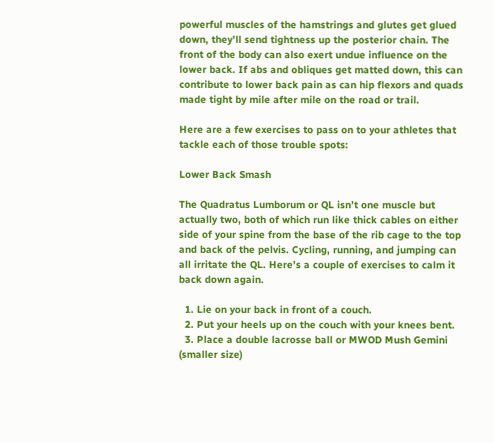powerful muscles of the hamstrings and glutes get glued down, they’ll send tightness up the posterior chain. The front of the body can also exert undue influence on the lower back. If abs and obliques get matted down, this can contribute to lower back pain as can hip flexors and quads made tight by mile after mile on the road or trail.

Here are a few exercises to pass on to your athletes that tackle each of those trouble spots:

Lower Back Smash

The Quadratus Lumborum or QL isn’t one muscle but actually two, both of which run like thick cables on either side of your spine from the base of the rib cage to the top and back of the pelvis. Cycling, running, and jumping can all irritate the QL. Here’s a couple of exercises to calm it back down again.

  1. Lie on your back in front of a couch.
  2. Put your heels up on the couch with your knees bent.
  3. Place a double lacrosse ball or MWOD Mush Gemini (smaller size)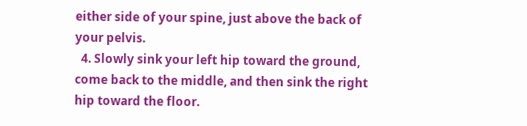either side of your spine, just above the back of your pelvis.
  4. Slowly sink your left hip toward the ground, come back to the middle, and then sink the right hip toward the floor.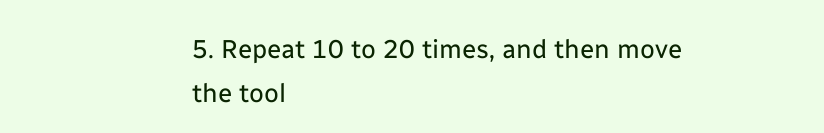5. Repeat 10 to 20 times, and then move the tool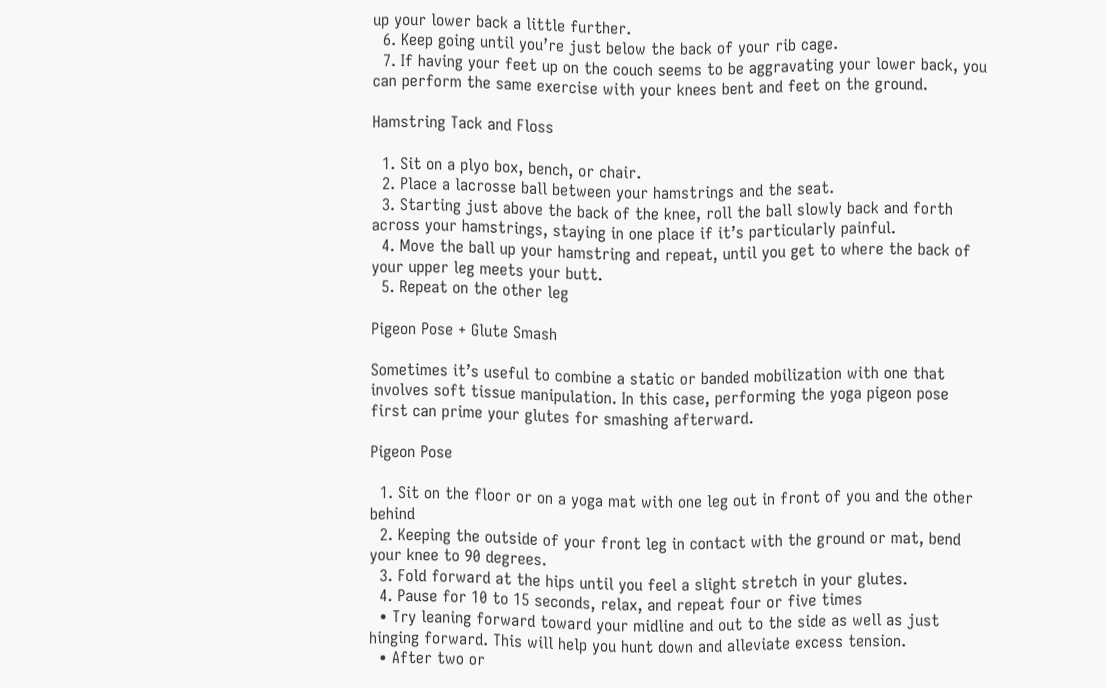up your lower back a little further.
  6. Keep going until you’re just below the back of your rib cage.
  7. If having your feet up on the couch seems to be aggravating your lower back, you can perform the same exercise with your knees bent and feet on the ground.

Hamstring Tack and Floss

  1. Sit on a plyo box, bench, or chair.
  2. Place a lacrosse ball between your hamstrings and the seat.
  3. Starting just above the back of the knee, roll the ball slowly back and forth across your hamstrings, staying in one place if it’s particularly painful.
  4. Move the ball up your hamstring and repeat, until you get to where the back of your upper leg meets your butt.
  5. Repeat on the other leg

Pigeon Pose + Glute Smash

Sometimes it’s useful to combine a static or banded mobilization with one that involves soft tissue manipulation. In this case, performing the yoga pigeon pose first can prime your glutes for smashing afterward.

Pigeon Pose

  1. Sit on the floor or on a yoga mat with one leg out in front of you and the other behind
  2. Keeping the outside of your front leg in contact with the ground or mat, bend your knee to 90 degrees.
  3. Fold forward at the hips until you feel a slight stretch in your glutes.
  4. Pause for 10 to 15 seconds, relax, and repeat four or five times
  • Try leaning forward toward your midline and out to the side as well as just hinging forward. This will help you hunt down and alleviate excess tension.
  • After two or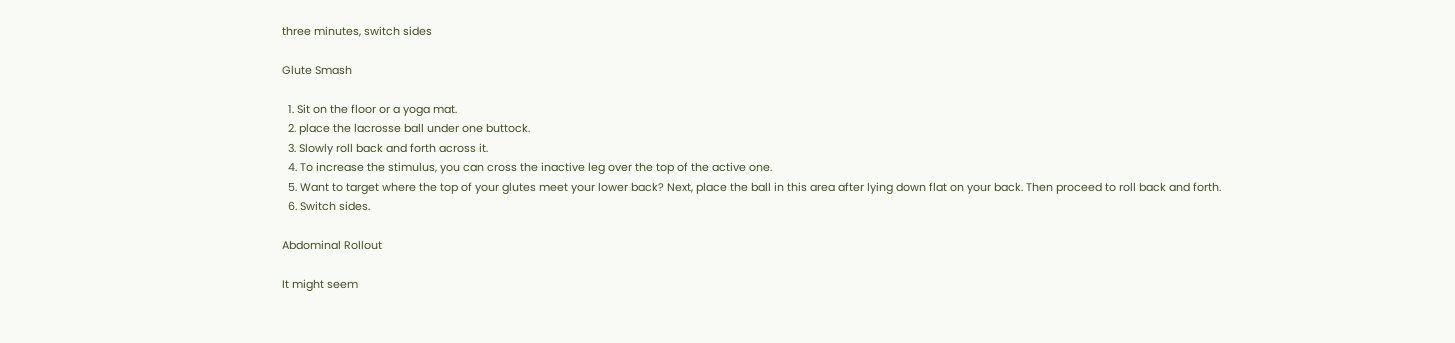three minutes, switch sides

Glute Smash

  1. Sit on the floor or a yoga mat.
  2. place the lacrosse ball under one buttock.
  3. Slowly roll back and forth across it.
  4. To increase the stimulus, you can cross the inactive leg over the top of the active one.
  5. Want to target where the top of your glutes meet your lower back? Next, place the ball in this area after lying down flat on your back. Then proceed to roll back and forth.
  6. Switch sides.

Abdominal Rollout

It might seem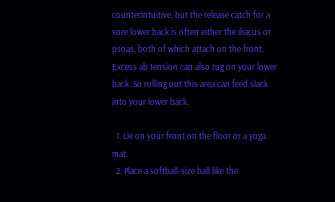counterintuitive, but the release catch for a sore lower back is often either the iliacus or psoas, both of which attach on the front. Excess ab tension can also tug on your lower back. So rolling out this area can feed slack into your lower back.

  1. Lie on your front on the floor or a yoga mat.
  2. Place a softball-size ball like the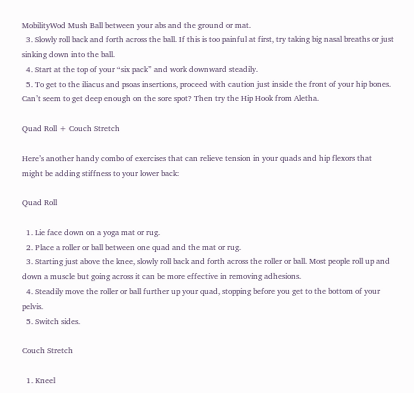MobilityWod Mush Ball between your abs and the ground or mat.
  3. Slowly roll back and forth across the ball. If this is too painful at first, try taking big nasal breaths or just sinking down into the ball.
  4. Start at the top of your “six pack” and work downward steadily.
  5. To get to the iliacus and psoas insertions, proceed with caution just inside the front of your hip bones. Can’t seem to get deep enough on the sore spot? Then try the Hip Hook from Aletha.

Quad Roll + Couch Stretch

Here’s another handy combo of exercises that can relieve tension in your quads and hip flexors that might be adding stiffness to your lower back:

Quad Roll

  1. Lie face down on a yoga mat or rug.
  2. Place a roller or ball between one quad and the mat or rug.
  3. Starting just above the knee, slowly roll back and forth across the roller or ball. Most people roll up and down a muscle but going across it can be more effective in removing adhesions.
  4. Steadily move the roller or ball further up your quad, stopping before you get to the bottom of your pelvis.
  5. Switch sides.

Couch Stretch

  1. Kneel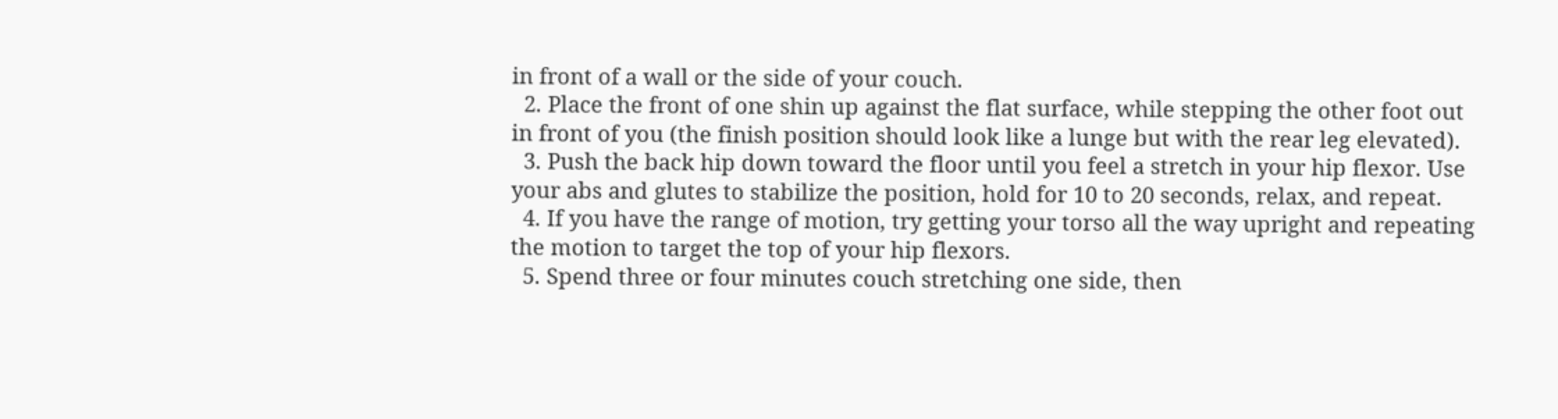in front of a wall or the side of your couch.
  2. Place the front of one shin up against the flat surface, while stepping the other foot out in front of you (the finish position should look like a lunge but with the rear leg elevated).
  3. Push the back hip down toward the floor until you feel a stretch in your hip flexor. Use your abs and glutes to stabilize the position, hold for 10 to 20 seconds, relax, and repeat.
  4. If you have the range of motion, try getting your torso all the way upright and repeating the motion to target the top of your hip flexors.
  5. Spend three or four minutes couch stretching one side, then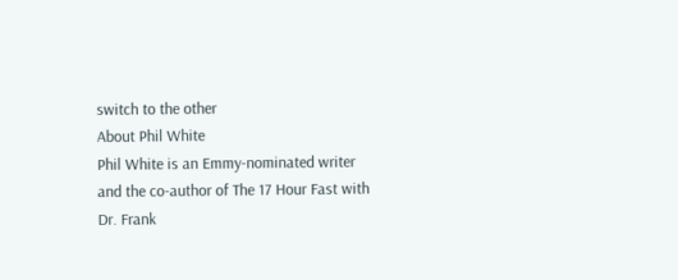switch to the other
About Phil White
Phil White is an Emmy-nominated writer and the co-author of The 17 Hour Fast with Dr. Frank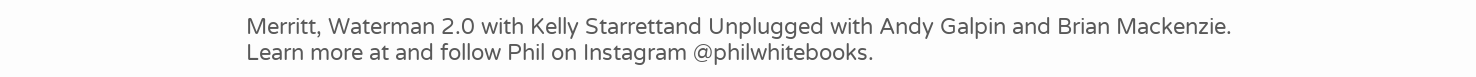Merritt, Waterman 2.0 with Kelly Starrettand Unplugged with Andy Galpin and Brian Mackenzie. Learn more at and follow Phil on Instagram @philwhitebooks.